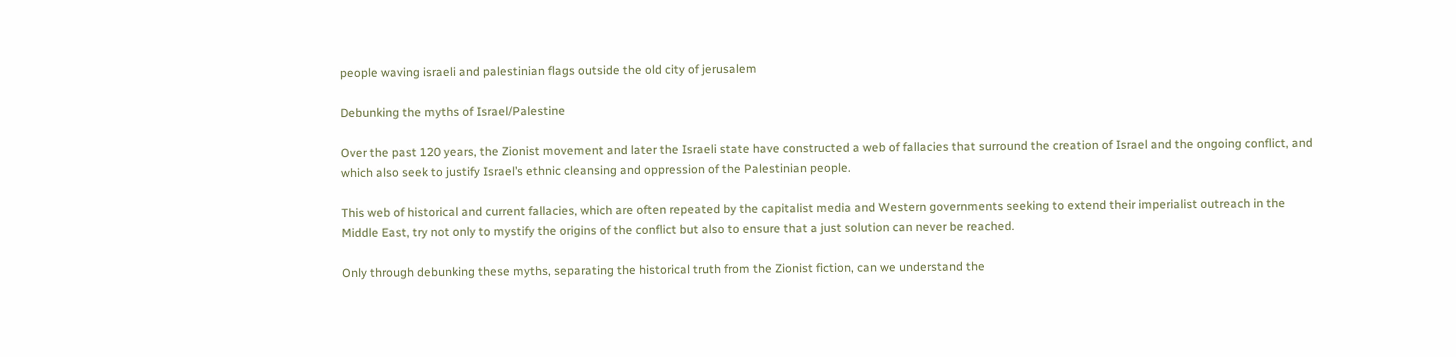people waving israeli and palestinian flags outside the old city of jerusalem

Debunking the myths of Israel/Palestine

Over the past 120 years, the Zionist movement and later the Israeli state have constructed a web of fallacies that surround the creation of Israel and the ongoing conflict, and which also seek to justify Israel’s ethnic cleansing and oppression of the Palestinian people.

This web of historical and current fallacies, which are often repeated by the capitalist media and Western governments seeking to extend their imperialist outreach in the Middle East, try not only to mystify the origins of the conflict but also to ensure that a just solution can never be reached.

Only through debunking these myths, separating the historical truth from the Zionist fiction, can we understand the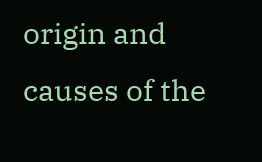origin and causes of the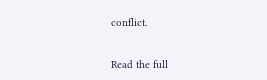conflict.


Read the full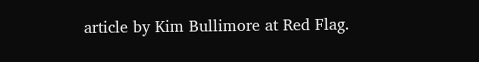article by Kim Bullimore at Red Flag.